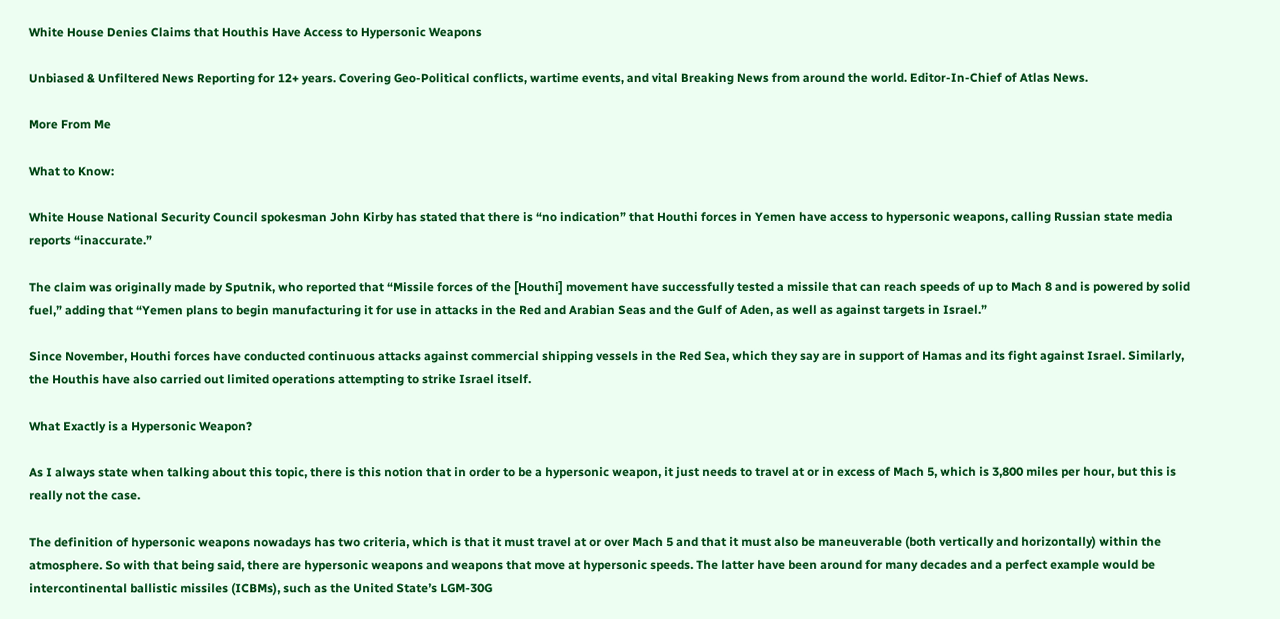White House Denies Claims that Houthis Have Access to Hypersonic Weapons

Unbiased & Unfiltered News Reporting for 12+ years. Covering Geo-Political conflicts, wartime events, and vital Breaking News from around the world. Editor-In-Chief of Atlas News.

More From Me

What to Know:

White House National Security Council spokesman John Kirby has stated that there is “no indication” that Houthi forces in Yemen have access to hypersonic weapons, calling Russian state media reports “inaccurate.”

The claim was originally made by Sputnik, who reported that “Missile forces of the [Houthi] movement have successfully tested a missile that can reach speeds of up to Mach 8 and is powered by solid fuel,” adding that “Yemen plans to begin manufacturing it for use in attacks in the Red and Arabian Seas and the Gulf of Aden, as well as against targets in Israel.”

Since November, Houthi forces have conducted continuous attacks against commercial shipping vessels in the Red Sea, which they say are in support of Hamas and its fight against Israel. Similarly, the Houthis have also carried out limited operations attempting to strike Israel itself.

What Exactly is a Hypersonic Weapon?

As I always state when talking about this topic, there is this notion that in order to be a hypersonic weapon, it just needs to travel at or in excess of Mach 5, which is 3,800 miles per hour, but this is really not the case.

The definition of hypersonic weapons nowadays has two criteria, which is that it must travel at or over Mach 5 and that it must also be maneuverable (both vertically and horizontally) within the atmosphere. So with that being said, there are hypersonic weapons and weapons that move at hypersonic speeds. The latter have been around for many decades and a perfect example would be intercontinental ballistic missiles (ICBMs), such as the United State’s LGM-30G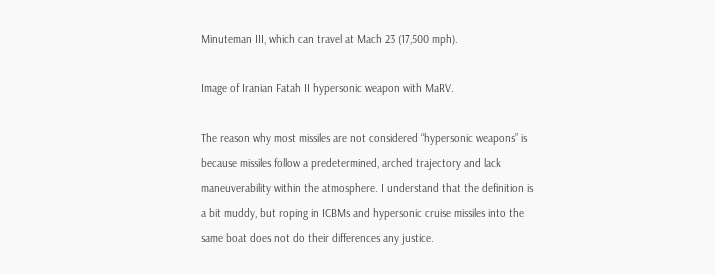Minuteman III, which can travel at Mach 23 (17,500 mph).

Image of Iranian Fatah II hypersonic weapon with MaRV.

The reason why most missiles are not considered “hypersonic weapons” is because missiles follow a predetermined, arched trajectory and lack maneuverability within the atmosphere. I understand that the definition is a bit muddy, but roping in ICBMs and hypersonic cruise missiles into the same boat does not do their differences any justice.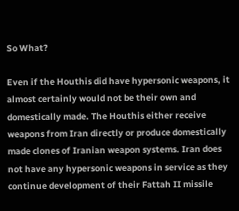So What?

Even if the Houthis did have hypersonic weapons, it almost certainly would not be their own and domestically made. The Houthis either receive weapons from Iran directly or produce domestically made clones of Iranian weapon systems. Iran does not have any hypersonic weapons in service as they continue development of their Fattah II missile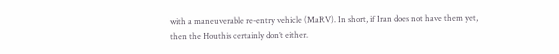with a maneuverable re-entry vehicle (MaRV). In short, if Iran does not have them yet, then the Houthis certainly don’t either.